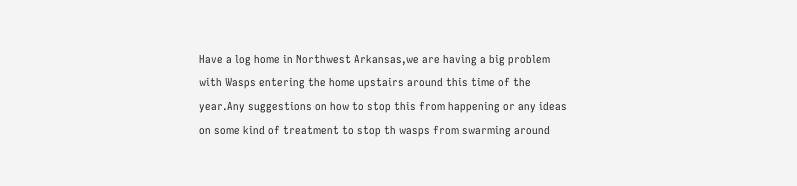Have a log home in Northwest Arkansas,we are having a big problem with Wasps entering the home upstairs around this time of the year.Any suggestions on how to stop this from happening or any ideas on some kind of treatment to stop th wasps from swarming around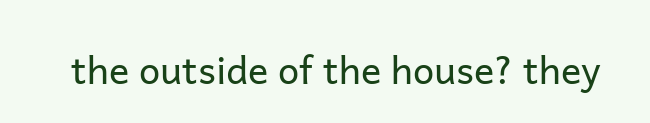the outside of the house? they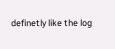definetly like the log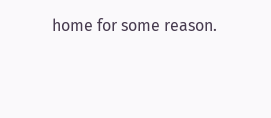home for some reason.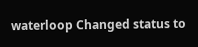waterloop Changed status to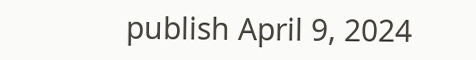publish April 9, 2024